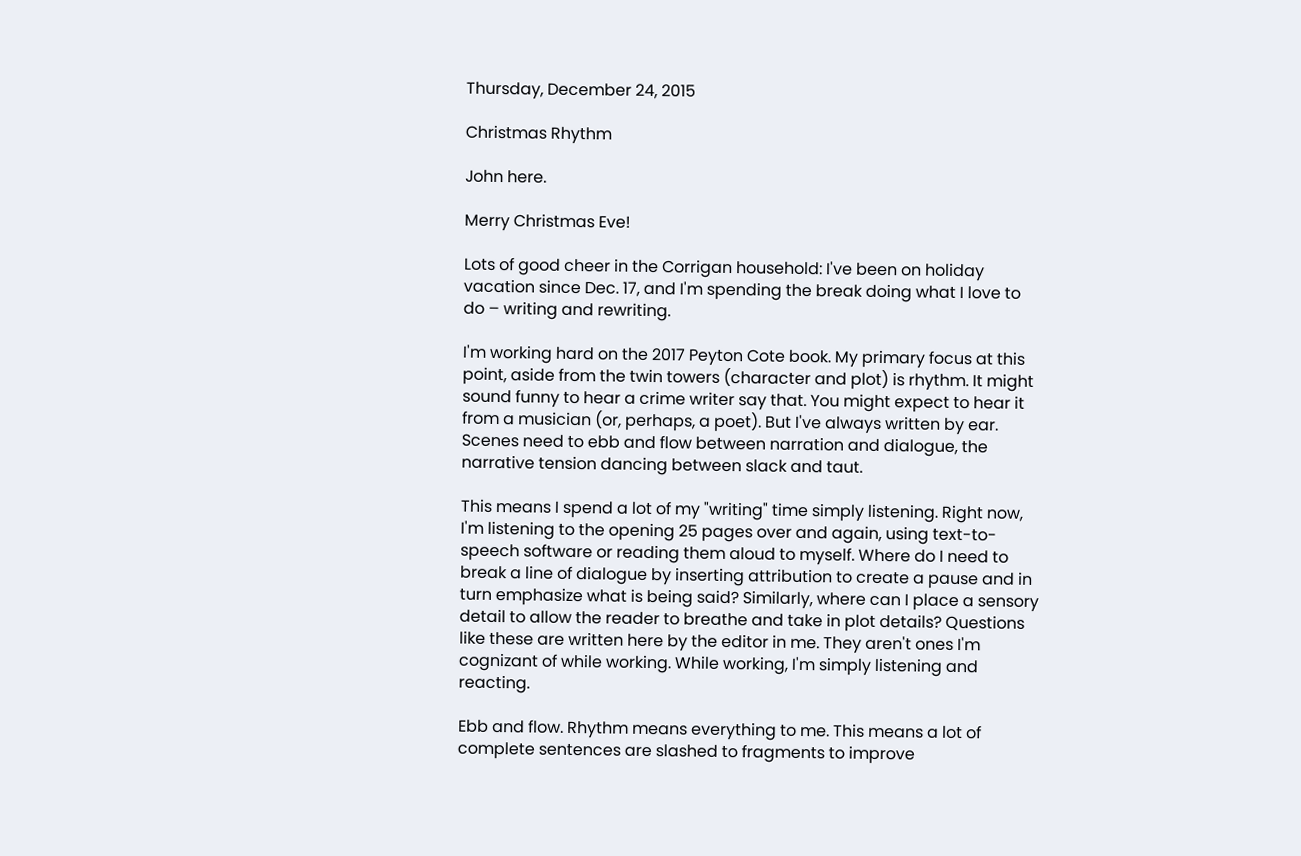Thursday, December 24, 2015

Christmas Rhythm

John here.

Merry Christmas Eve!

Lots of good cheer in the Corrigan household: I've been on holiday vacation since Dec. 17, and I'm spending the break doing what I love to do – writing and rewriting.

I'm working hard on the 2017 Peyton Cote book. My primary focus at this point, aside from the twin towers (character and plot) is rhythm. It might sound funny to hear a crime writer say that. You might expect to hear it from a musician (or, perhaps, a poet). But I've always written by ear. Scenes need to ebb and flow between narration and dialogue, the narrative tension dancing between slack and taut.

This means I spend a lot of my "writing" time simply listening. Right now, I'm listening to the opening 25 pages over and again, using text-to-speech software or reading them aloud to myself. Where do I need to break a line of dialogue by inserting attribution to create a pause and in turn emphasize what is being said? Similarly, where can I place a sensory detail to allow the reader to breathe and take in plot details? Questions like these are written here by the editor in me. They aren't ones I'm cognizant of while working. While working, I'm simply listening and reacting.

Ebb and flow. Rhythm means everything to me. This means a lot of complete sentences are slashed to fragments to improve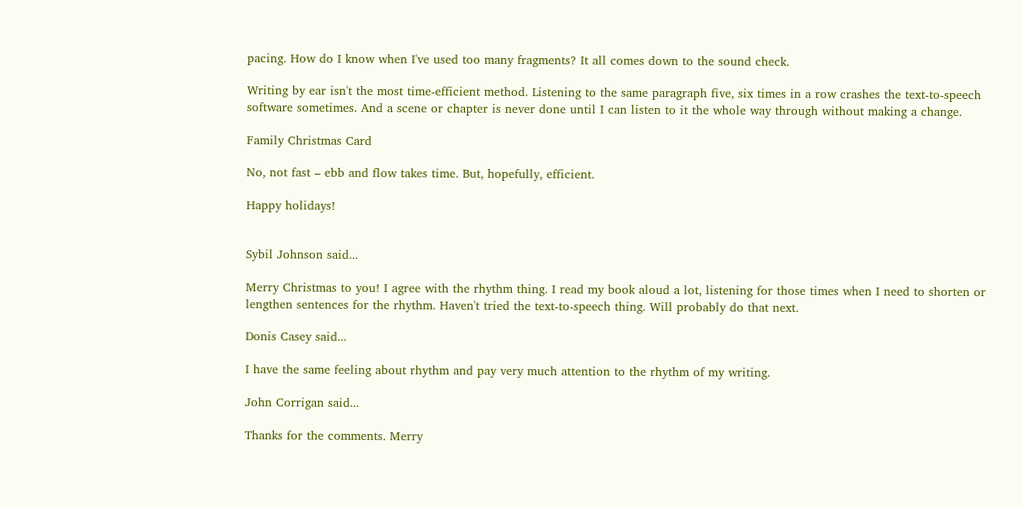pacing. How do I know when I've used too many fragments? It all comes down to the sound check.

Writing by ear isn't the most time-efficient method. Listening to the same paragraph five, six times in a row crashes the text-to-speech software sometimes. And a scene or chapter is never done until I can listen to it the whole way through without making a change.

Family Christmas Card

No, not fast – ebb and flow takes time. But, hopefully, efficient.

Happy holidays!


Sybil Johnson said...

Merry Christmas to you! I agree with the rhythm thing. I read my book aloud a lot, listening for those times when I need to shorten or lengthen sentences for the rhythm. Haven't tried the text-to-speech thing. Will probably do that next.

Donis Casey said...

I have the same feeling about rhythm and pay very much attention to the rhythm of my writing.

John Corrigan said...

Thanks for the comments. Merry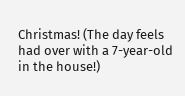Christmas! (The day feels had over with a 7-year-old in the house!)